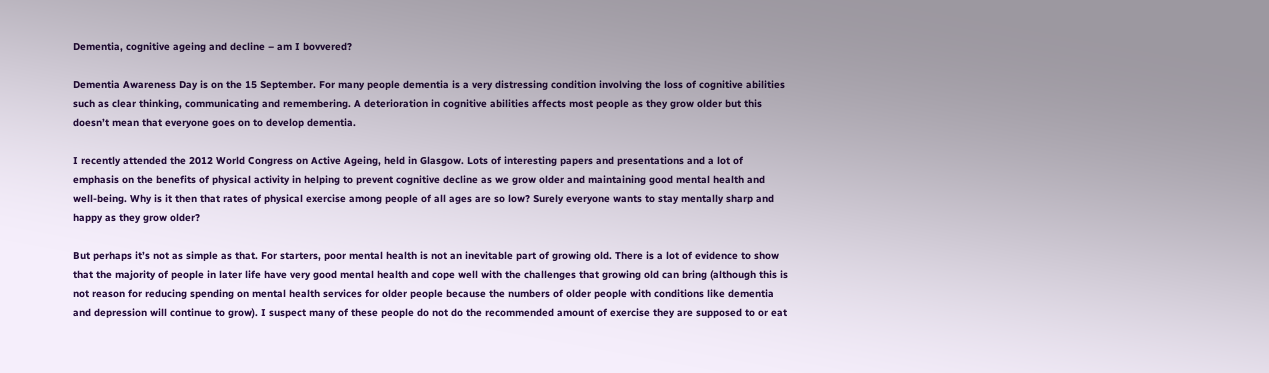Dementia, cognitive ageing and decline – am I bovvered?

Dementia Awareness Day is on the 15 September. For many people dementia is a very distressing condition involving the loss of cognitive abilities such as clear thinking, communicating and remembering. A deterioration in cognitive abilities affects most people as they grow older but this doesn’t mean that everyone goes on to develop dementia.

I recently attended the 2012 World Congress on Active Ageing, held in Glasgow. Lots of interesting papers and presentations and a lot of emphasis on the benefits of physical activity in helping to prevent cognitive decline as we grow older and maintaining good mental health and well-being. Why is it then that rates of physical exercise among people of all ages are so low? Surely everyone wants to stay mentally sharp and happy as they grow older?

But perhaps it’s not as simple as that. For starters, poor mental health is not an inevitable part of growing old. There is a lot of evidence to show that the majority of people in later life have very good mental health and cope well with the challenges that growing old can bring (although this is not reason for reducing spending on mental health services for older people because the numbers of older people with conditions like dementia and depression will continue to grow). I suspect many of these people do not do the recommended amount of exercise they are supposed to or eat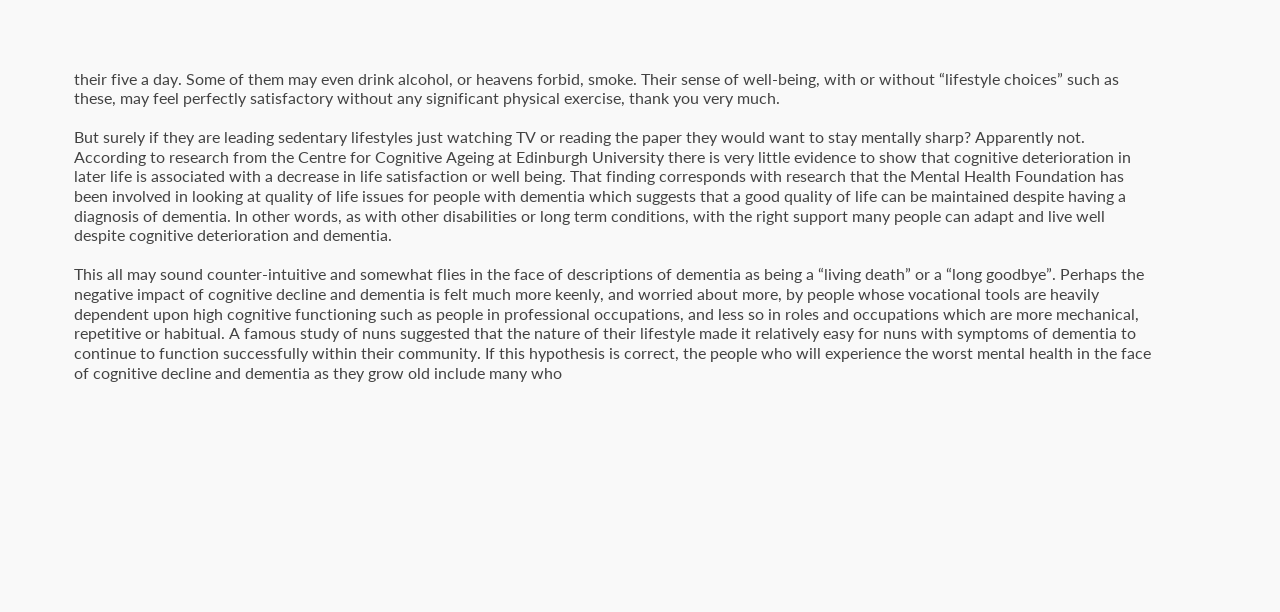their five a day. Some of them may even drink alcohol, or heavens forbid, smoke. Their sense of well-being, with or without “lifestyle choices” such as these, may feel perfectly satisfactory without any significant physical exercise, thank you very much.

But surely if they are leading sedentary lifestyles just watching TV or reading the paper they would want to stay mentally sharp? Apparently not. According to research from the Centre for Cognitive Ageing at Edinburgh University there is very little evidence to show that cognitive deterioration in later life is associated with a decrease in life satisfaction or well being. That finding corresponds with research that the Mental Health Foundation has been involved in looking at quality of life issues for people with dementia which suggests that a good quality of life can be maintained despite having a diagnosis of dementia. In other words, as with other disabilities or long term conditions, with the right support many people can adapt and live well despite cognitive deterioration and dementia.

This all may sound counter-intuitive and somewhat flies in the face of descriptions of dementia as being a “living death” or a “long goodbye”. Perhaps the negative impact of cognitive decline and dementia is felt much more keenly, and worried about more, by people whose vocational tools are heavily dependent upon high cognitive functioning such as people in professional occupations, and less so in roles and occupations which are more mechanical, repetitive or habitual. A famous study of nuns suggested that the nature of their lifestyle made it relatively easy for nuns with symptoms of dementia to continue to function successfully within their community. If this hypothesis is correct, the people who will experience the worst mental health in the face of cognitive decline and dementia as they grow old include many who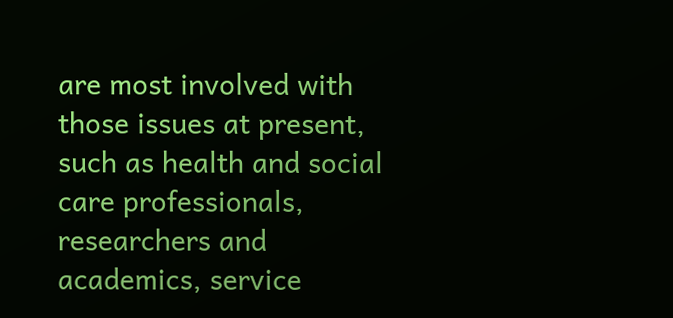are most involved with those issues at present, such as health and social care professionals, researchers and academics, service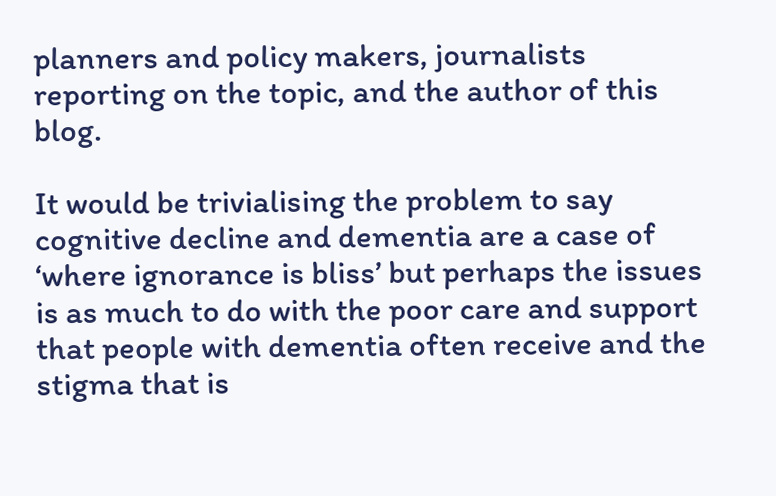planners and policy makers, journalists reporting on the topic, and the author of this blog.

It would be trivialising the problem to say cognitive decline and dementia are a case of ‘where ignorance is bliss’ but perhaps the issues is as much to do with the poor care and support that people with dementia often receive and the stigma that is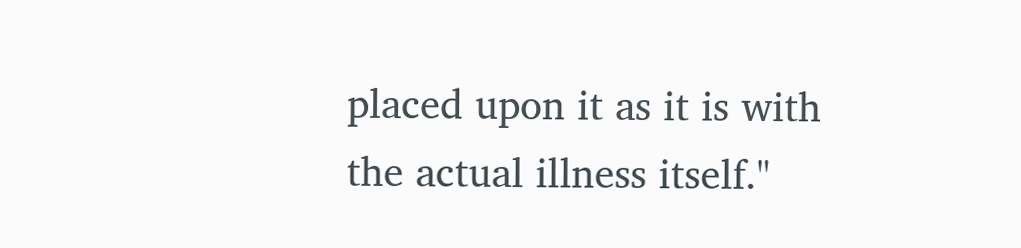placed upon it as it is with the actual illness itself."